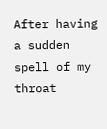After having a sudden spell of my throat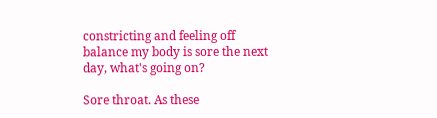constricting and feeling off balance my body is sore the next day, what's going on?

Sore throat. As these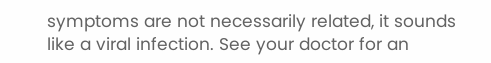symptoms are not necessarily related, it sounds like a viral infection. See your doctor for an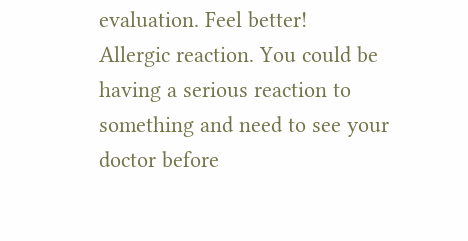evaluation. Feel better!
Allergic reaction. You could be having a serious reaction to something and need to see your doctor before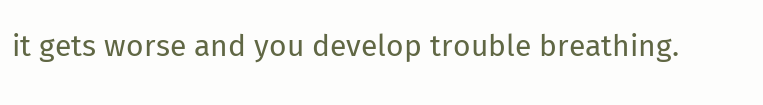it gets worse and you develop trouble breathing.